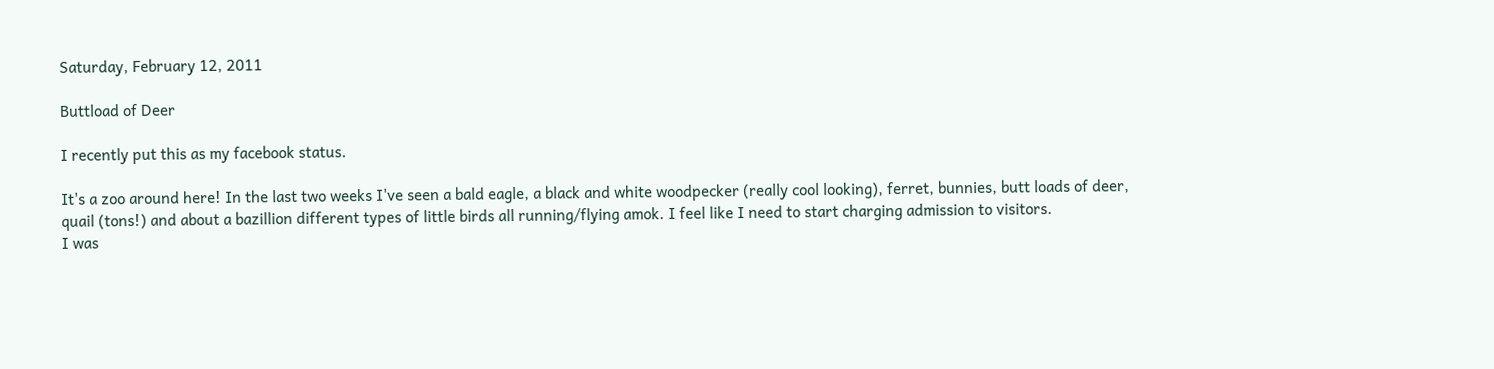Saturday, February 12, 2011

Buttload of Deer

I recently put this as my facebook status.

It's a zoo around here! In the last two weeks I've seen a bald eagle, a black and white woodpecker (really cool looking), ferret, bunnies, butt loads of deer, quail (tons!) and about a bazillion different types of little birds all running/flying amok. I feel like I need to start charging admission to visitors.
I was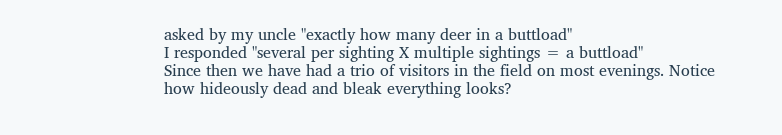asked by my uncle "exactly how many deer in a buttload"
I responded "several per sighting X multiple sightings = a buttload"
Since then we have had a trio of visitors in the field on most evenings. Notice how hideously dead and bleak everything looks?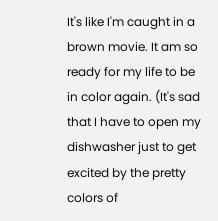It's like I'm caught in a brown movie. It am so ready for my life to be in color again. (It's sad that I have to open my dishwasher just to get excited by the pretty colors of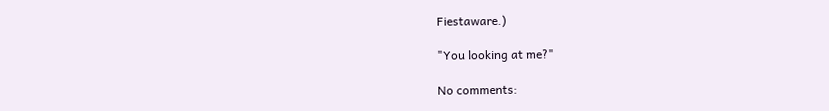Fiestaware.)

"You looking at me?"

No comments: